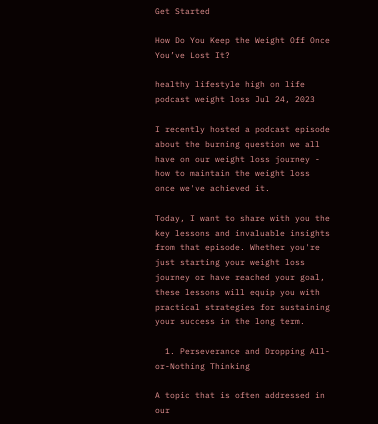Get Started

How Do You Keep the Weight Off Once You’ve Lost It?

healthy lifestyle high on life podcast weight loss Jul 24, 2023

I recently hosted a podcast episode about the burning question we all have on our weight loss journey - how to maintain the weight loss once we've achieved it.

Today, I want to share with you the key lessons and invaluable insights from that episode. Whether you're just starting your weight loss journey or have reached your goal, these lessons will equip you with practical strategies for sustaining your success in the long term.

  1. Perseverance and Dropping All-or-Nothing Thinking

A topic that is often addressed in our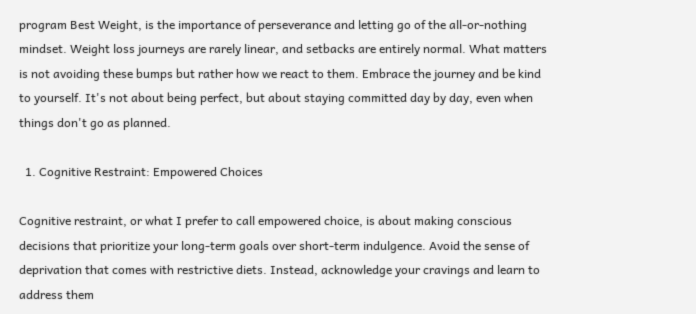program Best Weight, is the importance of perseverance and letting go of the all-or-nothing mindset. Weight loss journeys are rarely linear, and setbacks are entirely normal. What matters is not avoiding these bumps but rather how we react to them. Embrace the journey and be kind to yourself. It's not about being perfect, but about staying committed day by day, even when things don't go as planned.

  1. Cognitive Restraint: Empowered Choices

Cognitive restraint, or what I prefer to call empowered choice, is about making conscious decisions that prioritize your long-term goals over short-term indulgence. Avoid the sense of deprivation that comes with restrictive diets. Instead, acknowledge your cravings and learn to address them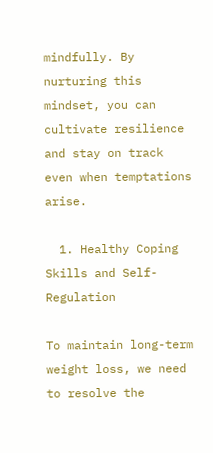mindfully. By nurturing this mindset, you can cultivate resilience and stay on track even when temptations arise.

  1. Healthy Coping Skills and Self-Regulation

To maintain long-term weight loss, we need to resolve the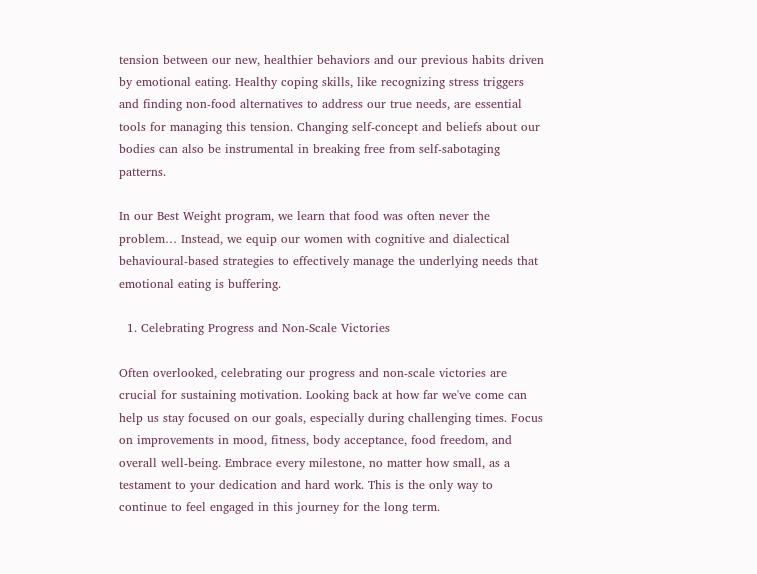tension between our new, healthier behaviors and our previous habits driven by emotional eating. Healthy coping skills, like recognizing stress triggers and finding non-food alternatives to address our true needs, are essential tools for managing this tension. Changing self-concept and beliefs about our bodies can also be instrumental in breaking free from self-sabotaging patterns.

In our Best Weight program, we learn that food was often never the problem… Instead, we equip our women with cognitive and dialectical behavioural-based strategies to effectively manage the underlying needs that emotional eating is buffering.

  1. Celebrating Progress and Non-Scale Victories

Often overlooked, celebrating our progress and non-scale victories are crucial for sustaining motivation. Looking back at how far we've come can help us stay focused on our goals, especially during challenging times. Focus on improvements in mood, fitness, body acceptance, food freedom, and overall well-being. Embrace every milestone, no matter how small, as a testament to your dedication and hard work. This is the only way to continue to feel engaged in this journey for the long term.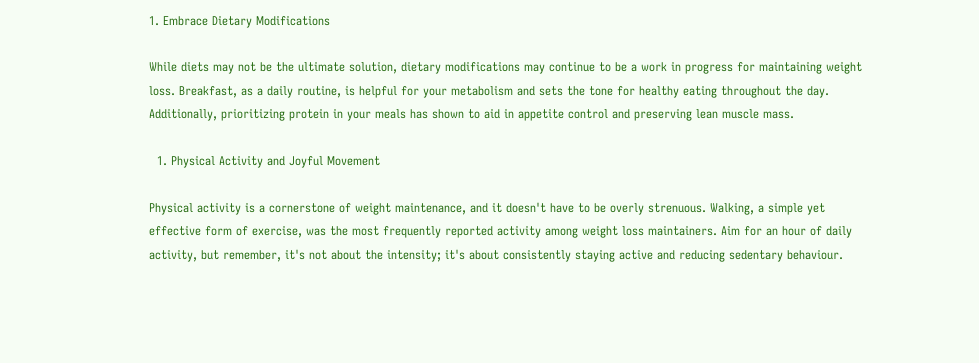1. Embrace Dietary Modifications

While diets may not be the ultimate solution, dietary modifications may continue to be a work in progress for maintaining weight loss. Breakfast, as a daily routine, is helpful for your metabolism and sets the tone for healthy eating throughout the day. Additionally, prioritizing protein in your meals has shown to aid in appetite control and preserving lean muscle mass.

  1. Physical Activity and Joyful Movement

Physical activity is a cornerstone of weight maintenance, and it doesn't have to be overly strenuous. Walking, a simple yet effective form of exercise, was the most frequently reported activity among weight loss maintainers. Aim for an hour of daily activity, but remember, it's not about the intensity; it's about consistently staying active and reducing sedentary behaviour.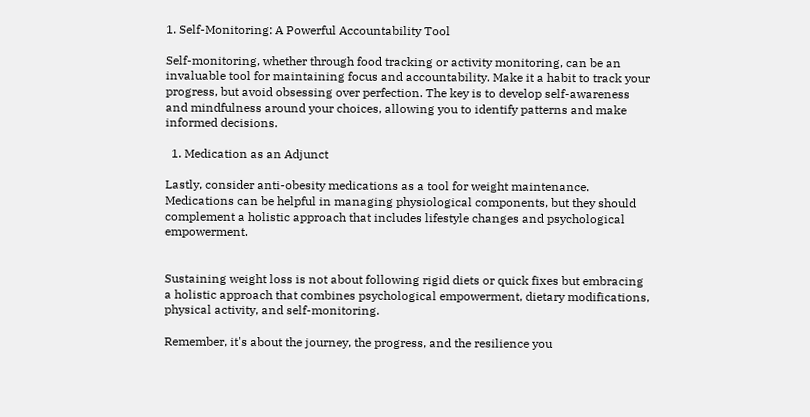1. Self-Monitoring: A Powerful Accountability Tool

Self-monitoring, whether through food tracking or activity monitoring, can be an invaluable tool for maintaining focus and accountability. Make it a habit to track your progress, but avoid obsessing over perfection. The key is to develop self-awareness and mindfulness around your choices, allowing you to identify patterns and make informed decisions.

  1. Medication as an Adjunct

Lastly, consider anti-obesity medications as a tool for weight maintenance. Medications can be helpful in managing physiological components, but they should complement a holistic approach that includes lifestyle changes and psychological empowerment.


Sustaining weight loss is not about following rigid diets or quick fixes but embracing a holistic approach that combines psychological empowerment, dietary modifications, physical activity, and self-monitoring.

Remember, it's about the journey, the progress, and the resilience you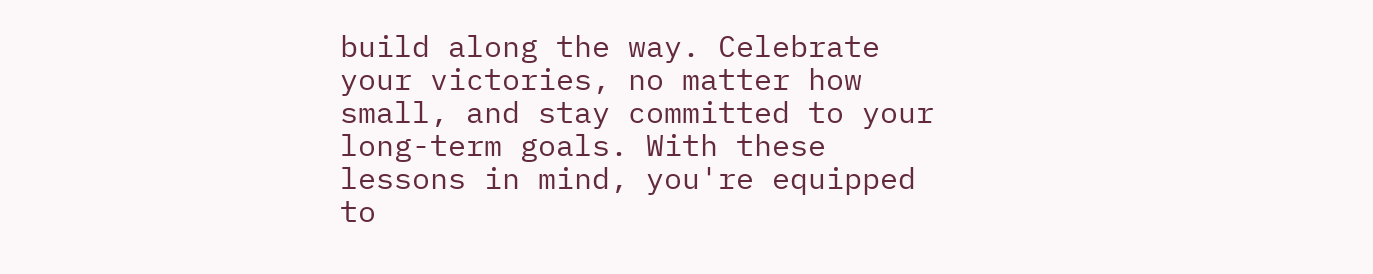build along the way. Celebrate your victories, no matter how small, and stay committed to your long-term goals. With these lessons in mind, you're equipped to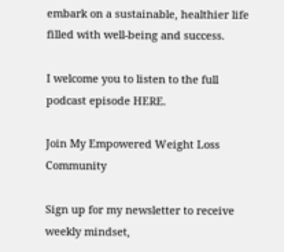embark on a sustainable, healthier life filled with well-being and success.

I welcome you to listen to the full podcast episode HERE.

Join My Empowered Weight Loss Community

Sign up for my newsletter to receive weekly mindset,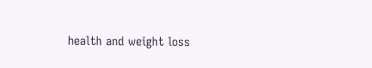health and weight loss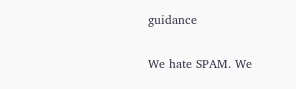guidance

We hate SPAM. We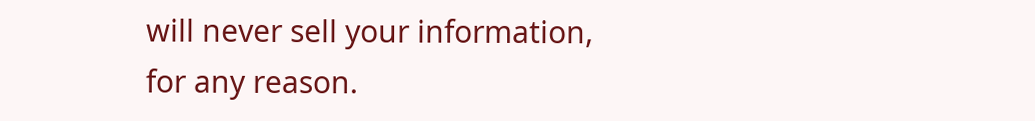will never sell your information, for any reason.